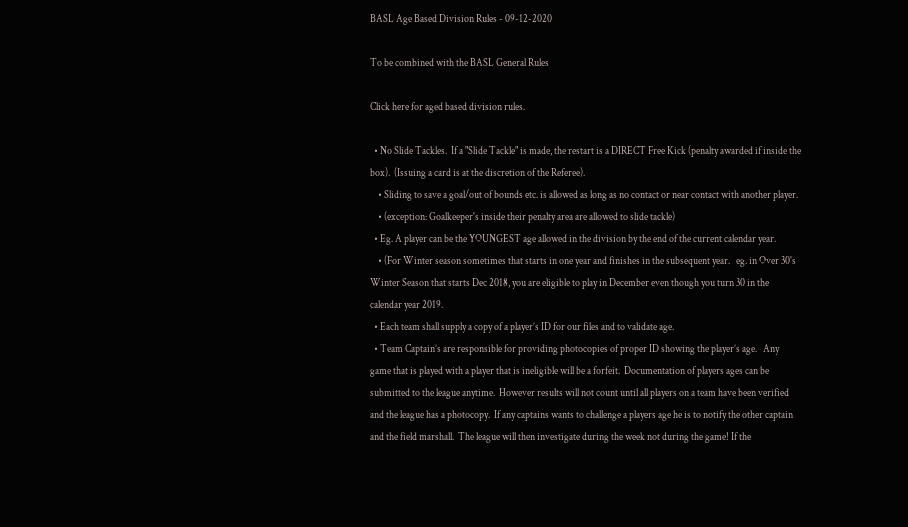BASL Age Based Division Rules - 09-12-2020

To be combined with the BASL General Rules

Click here for aged based division rules.

  • No Slide Tackles.  If a "Slide Tackle" is made, the restart is a DIRECT Free Kick (penalty awarded if inside the box).  (Issuing a card is at the discretion of the Referee).
    • Sliding to save a goal/out of bounds etc. is allowed as long as no contact or near contact with another player.
    • (exception: Goalkeeper's inside their penalty area are allowed to slide tackle)
  • Eg. A player can be the YOUNGEST age allowed in the division by the end of the current calendar year.
    • (For Winter season sometimes that starts in one year and finishes in the subsequent year.   eg. in Over 30's Winter Season that starts Dec 2018, you are eligible to play in December even though you turn 30 in the calendar year 2019.
  • Each team shall supply a copy of a player’s ID for our files and to validate age.
  • Team Captain’s are responsible for providing photocopies of proper ID showing the player’s age.   Any game that is played with a player that is ineligible will be a forfeit.  Documentation of players ages can be submitted to the league anytime.  However results will not count until all players on a team have been verified and the league has a photocopy.  If any captains wants to challenge a players age he is to notify the other captain and the field marshall.  The league will then investigate during the week not during the game! If the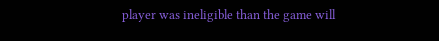player was ineligible than the game will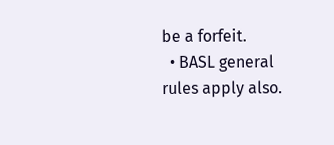be a forfeit.
  • BASL general rules apply also.